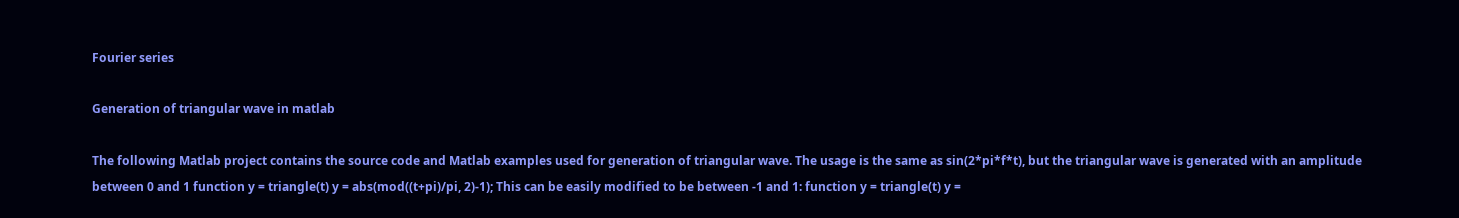Fourier series

Generation of triangular wave in matlab

The following Matlab project contains the source code and Matlab examples used for generation of triangular wave. The usage is the same as sin(2*pi*f*t), but the triangular wave is generated with an amplitude between 0 and 1 function y = triangle(t) y = abs(mod((t+pi)/pi, 2)-1); This can be easily modified to be between -1 and 1: function y = triangle(t) y =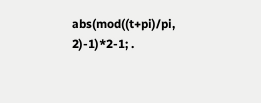abs(mod((t+pi)/pi, 2)-1)*2-1; .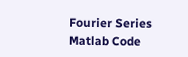Fourier Series Matlab Code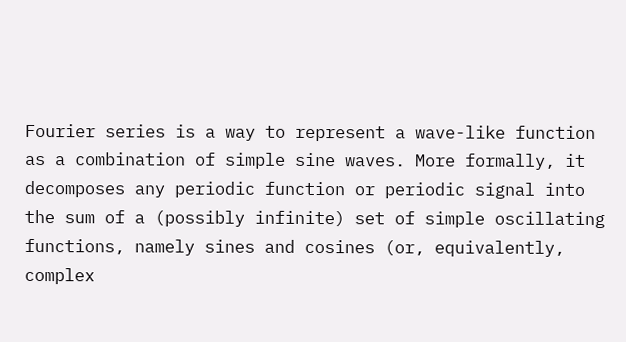Fourier series is a way to represent a wave-like function as a combination of simple sine waves. More formally, it decomposes any periodic function or periodic signal into the sum of a (possibly infinite) set of simple oscillating functions, namely sines and cosines (or, equivalently, complex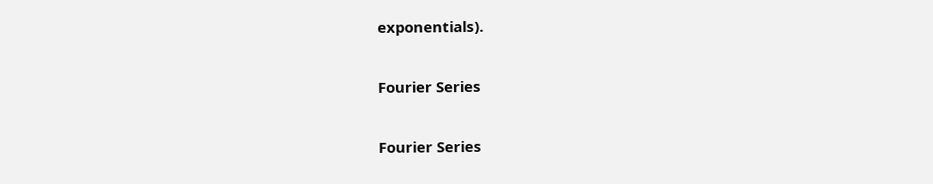exponentials).

Fourier Series

Fourier Series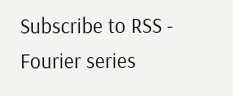Subscribe to RSS - Fourier series